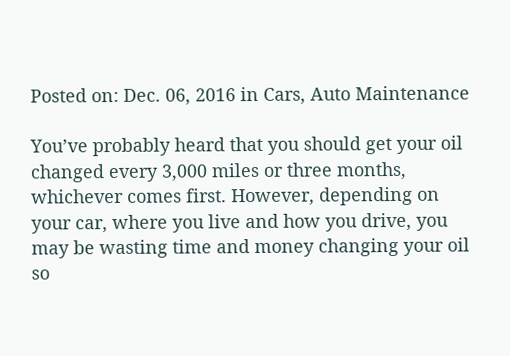Posted on: Dec. 06, 2016 in Cars, Auto Maintenance

You’ve probably heard that you should get your oil changed every 3,000 miles or three months, whichever comes first. However, depending on your car, where you live and how you drive, you may be wasting time and money changing your oil so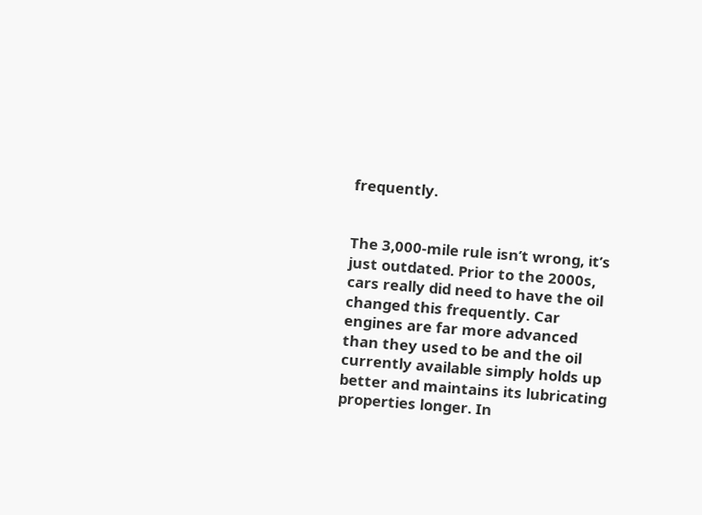frequently.


The 3,000-mile rule isn’t wrong, it’s just outdated. Prior to the 2000s, cars really did need to have the oil changed this frequently. Car engines are far more advanced than they used to be and the oil currently available simply holds up better and maintains its lubricating properties longer. In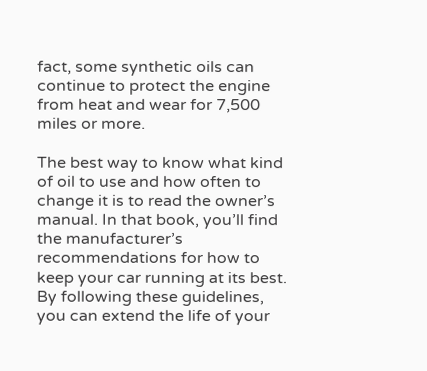fact, some synthetic oils can continue to protect the engine from heat and wear for 7,500 miles or more.

The best way to know what kind of oil to use and how often to change it is to read the owner’s manual. In that book, you’ll find the manufacturer’s recommendations for how to keep your car running at its best. By following these guidelines, you can extend the life of your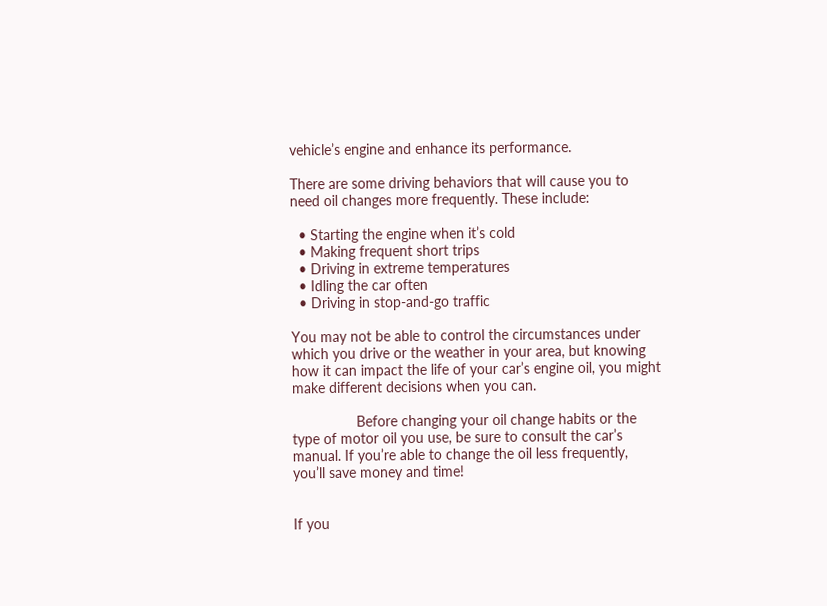vehicle’s engine and enhance its performance.

There are some driving behaviors that will cause you to need oil changes more frequently. These include:

  • Starting the engine when it’s cold
  • Making frequent short trips
  • Driving in extreme temperatures
  • Idling the car often
  • Driving in stop-and-go traffic

You may not be able to control the circumstances under which you drive or the weather in your area, but knowing how it can impact the life of your car’s engine oil, you might make different decisions when you can.

                Before changing your oil change habits or the type of motor oil you use, be sure to consult the car’s manual. If you’re able to change the oil less frequently, you’ll save money and time!


If you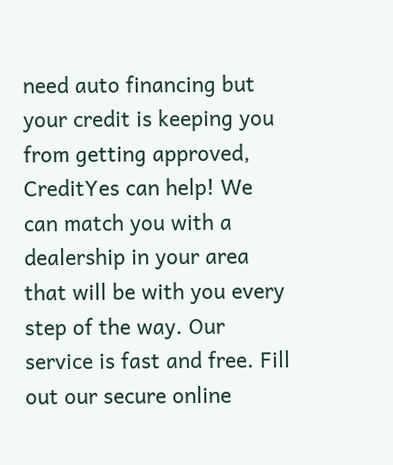need auto financing but your credit is keeping you from getting approved, CreditYes can help! We can match you with a dealership in your area that will be with you every step of the way. Our service is fast and free. Fill out our secure online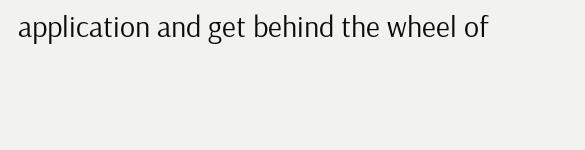application and get behind the wheel of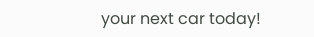your next car today!